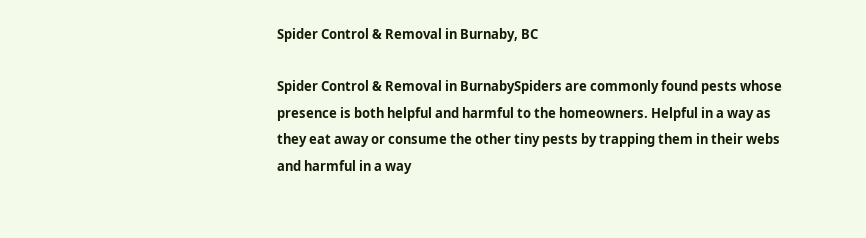Spider Control & Removal in Burnaby, BC

Spider Control & Removal in BurnabySpiders are commonly found pests whose presence is both helpful and harmful to the homeowners. Helpful in a way as they eat away or consume the other tiny pests by trapping them in their webs and harmful in a way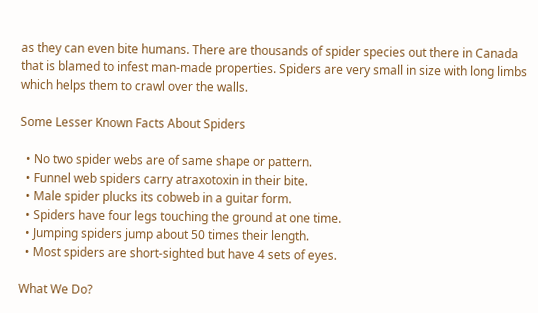as they can even bite humans. There are thousands of spider species out there in Canada that is blamed to infest man-made properties. Spiders are very small in size with long limbs which helps them to crawl over the walls.

Some Lesser Known Facts About Spiders

  • No two spider webs are of same shape or pattern.
  • Funnel web spiders carry atraxotoxin in their bite.
  • Male spider plucks its cobweb in a guitar form.
  • Spiders have four legs touching the ground at one time.
  • Jumping spiders jump about 50 times their length.
  • Most spiders are short-sighted but have 4 sets of eyes.

What We Do?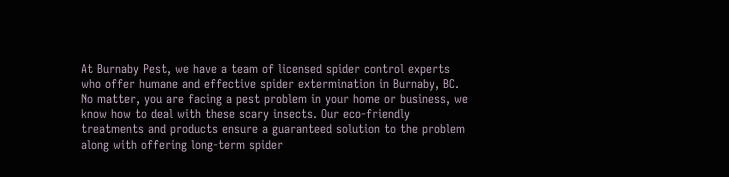At Burnaby Pest, we have a team of licensed spider control experts who offer humane and effective spider extermination in Burnaby, BC. No matter, you are facing a pest problem in your home or business, we know how to deal with these scary insects. Our eco-friendly treatments and products ensure a guaranteed solution to the problem along with offering long-term spider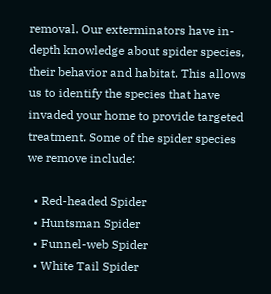removal. Our exterminators have in-depth knowledge about spider species, their behavior and habitat. This allows us to identify the species that have invaded your home to provide targeted treatment. Some of the spider species we remove include:

  • Red-headed Spider
  • Huntsman Spider
  • Funnel-web Spider
  • White Tail Spider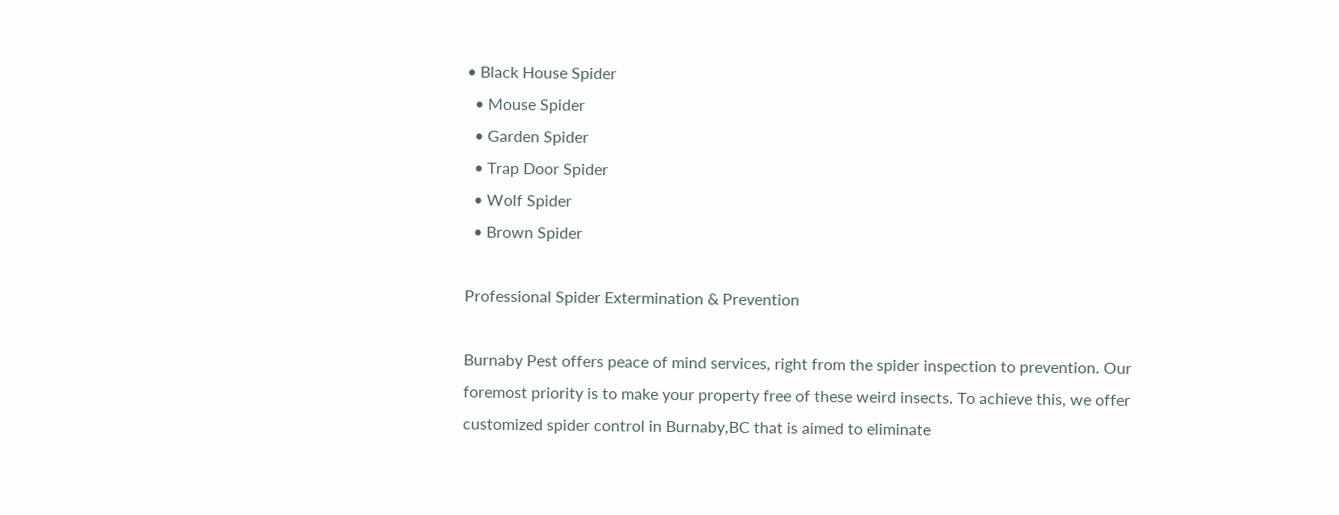• Black House Spider
  • Mouse Spider
  • Garden Spider
  • Trap Door Spider
  • Wolf Spider
  • Brown Spider

Professional Spider Extermination & Prevention

Burnaby Pest offers peace of mind services, right from the spider inspection to prevention. Our foremost priority is to make your property free of these weird insects. To achieve this, we offer customized spider control in Burnaby,BC that is aimed to eliminate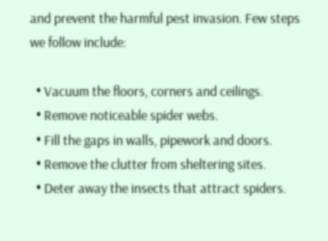and prevent the harmful pest invasion. Few steps we follow include:

  • Vacuum the floors, corners and ceilings.
  • Remove noticeable spider webs.
  • Fill the gaps in walls, pipework and doors.
  • Remove the clutter from sheltering sites.
  • Deter away the insects that attract spiders.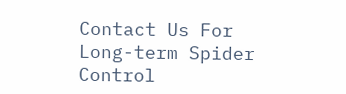Contact Us For Long-term Spider Control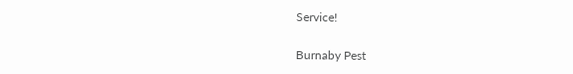Service!

Burnaby Pest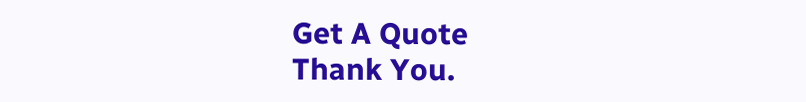Get A Quote
Thank You.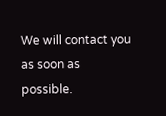We will contact you as soon as possible.